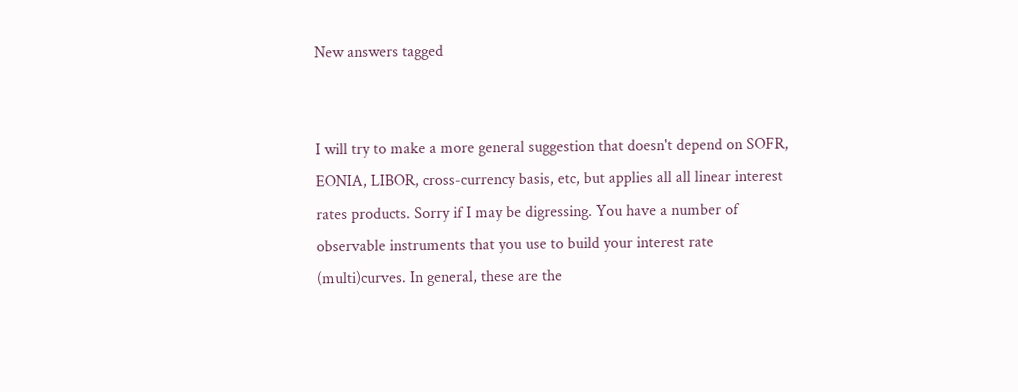New answers tagged


I will try to make a more general suggestion that doesn't depend on SOFR, EONIA, LIBOR, cross-currency basis, etc, but applies all all linear interest rates products. Sorry if I may be digressing. You have a number of observable instruments that you use to build your interest rate (multi)curves. In general, these are the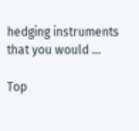hedging instruments that you would ...

Top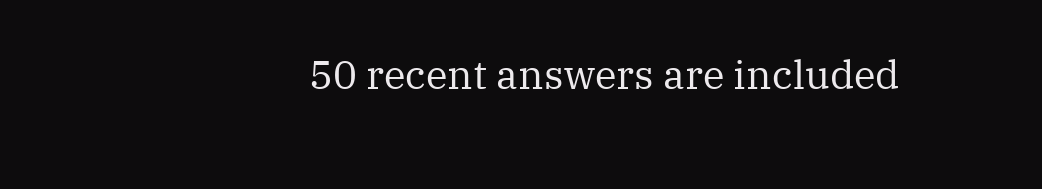50 recent answers are included